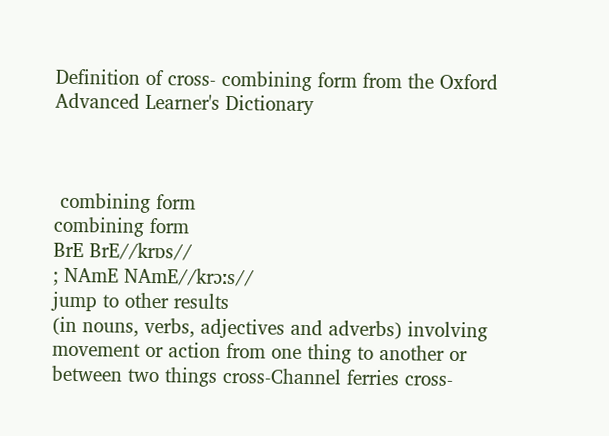Definition of cross- combining form from the Oxford Advanced Learner's Dictionary



 combining form
combining form
BrE BrE//krɒs//
; NAmE NAmE//krɔːs//
jump to other results
(in nouns, verbs, adjectives and adverbs) involving movement or action from one thing to another or between two things cross-Channel ferries cross-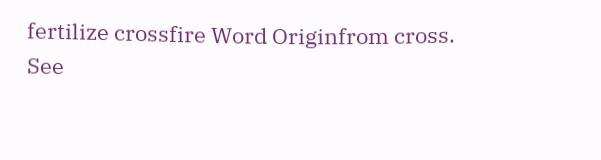fertilize crossfire Word Originfrom cross.
See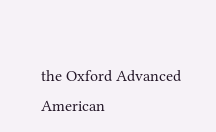the Oxford Advanced American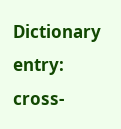Dictionary entry: cross-